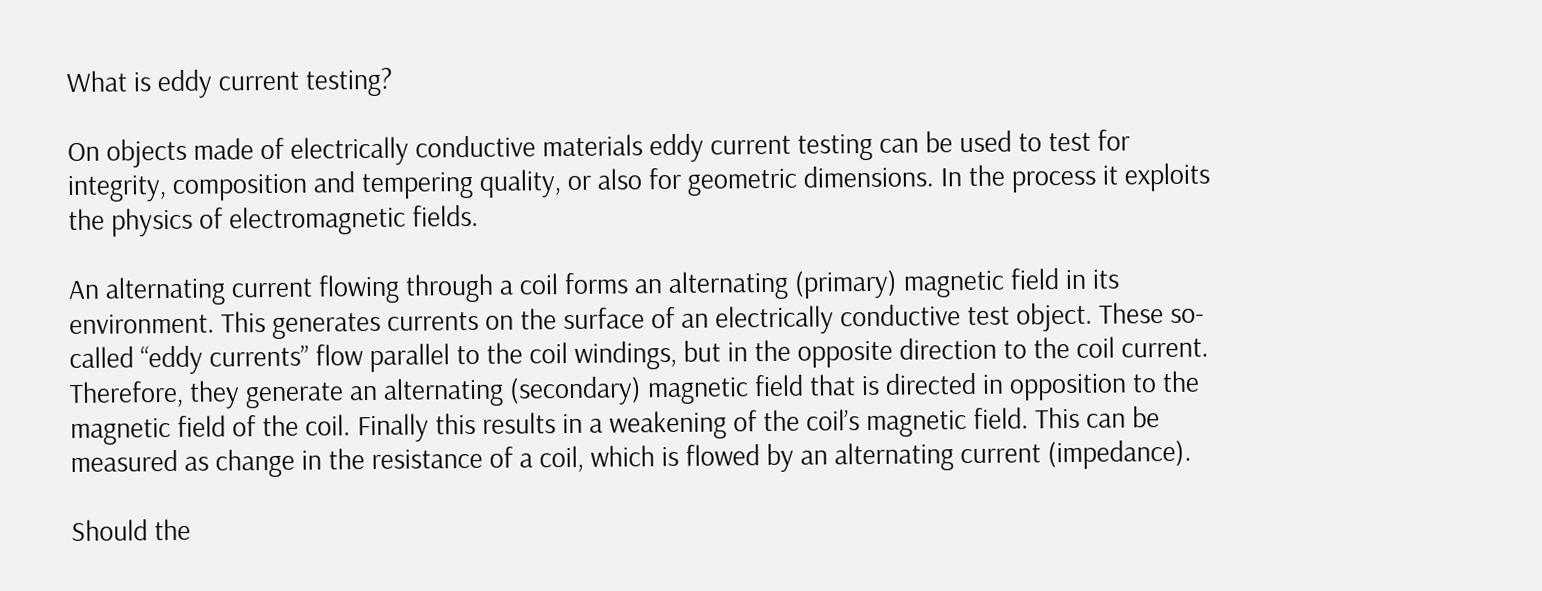What is eddy current testing?

On objects made of electrically conductive materials eddy current testing can be used to test for integrity, composition and tempering quality, or also for geometric dimensions. In the process it exploits the physics of electromagnetic fields.

An alternating current flowing through a coil forms an alternating (primary) magnetic field in its environment. This generates currents on the surface of an electrically conductive test object. These so-called “eddy currents” flow parallel to the coil windings, but in the opposite direction to the coil current. Therefore, they generate an alternating (secondary) magnetic field that is directed in opposition to the magnetic field of the coil. Finally this results in a weakening of the coil’s magnetic field. This can be measured as change in the resistance of a coil, which is flowed by an alternating current (impedance).

Should the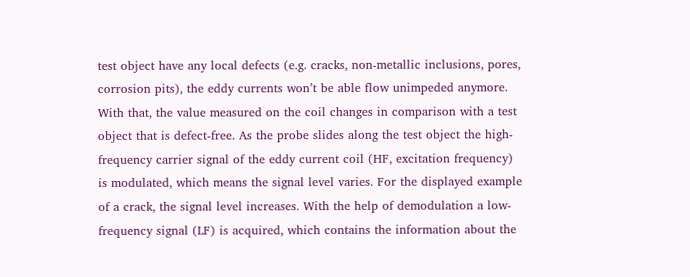test object have any local defects (e.g. cracks, non-metallic inclusions, pores, corrosion pits), the eddy currents won’t be able flow unimpeded anymore. With that, the value measured on the coil changes in comparison with a test object that is defect-free. As the probe slides along the test object the high-frequency carrier signal of the eddy current coil (HF, excitation frequency) is modulated, which means the signal level varies. For the displayed example of a crack, the signal level increases. With the help of demodulation a low-frequency signal (LF) is acquired, which contains the information about the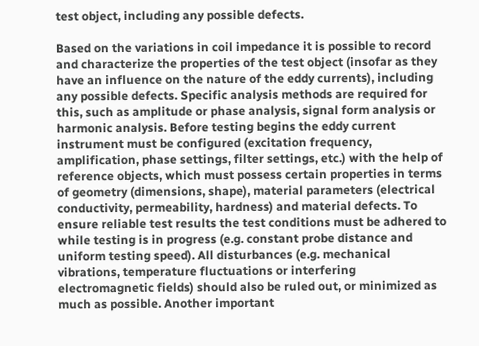test object, including any possible defects.

Based on the variations in coil impedance it is possible to record and characterize the properties of the test object (insofar as they have an influence on the nature of the eddy currents), including any possible defects. Specific analysis methods are required for this, such as amplitude or phase analysis, signal form analysis or harmonic analysis. Before testing begins the eddy current instrument must be configured (excitation frequency, amplification, phase settings, filter settings, etc.) with the help of reference objects, which must possess certain properties in terms of geometry (dimensions, shape), material parameters (electrical conductivity, permeability, hardness) and material defects. To ensure reliable test results the test conditions must be adhered to while testing is in progress (e.g. constant probe distance and uniform testing speed). All disturbances (e.g. mechanical vibrations, temperature fluctuations or interfering electromagnetic fields) should also be ruled out, or minimized as much as possible. Another important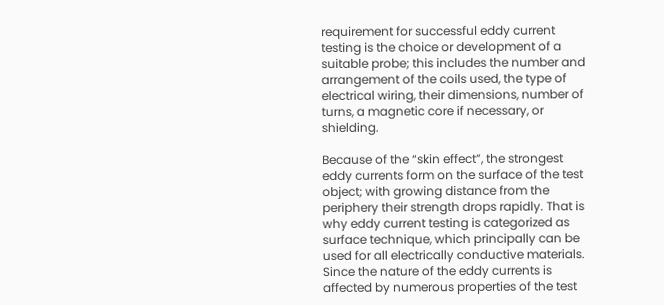requirement for successful eddy current testing is the choice or development of a suitable probe; this includes the number and arrangement of the coils used, the type of electrical wiring, their dimensions, number of turns, a magnetic core if necessary, or shielding.

Because of the “skin effect”, the strongest eddy currents form on the surface of the test object; with growing distance from the periphery their strength drops rapidly. That is why eddy current testing is categorized as surface technique, which principally can be used for all electrically conductive materials. Since the nature of the eddy currents is affected by numerous properties of the test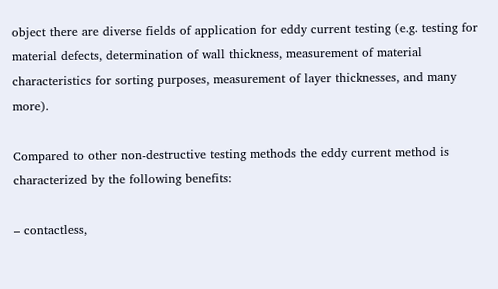object there are diverse fields of application for eddy current testing (e.g. testing for material defects, determination of wall thickness, measurement of material characteristics for sorting purposes, measurement of layer thicknesses, and many more).

Compared to other non-destructive testing methods the eddy current method is characterized by the following benefits:

– contactless,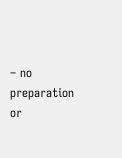– no preparation or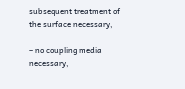subsequent treatment of the surface necessary,

– no coupling media necessary,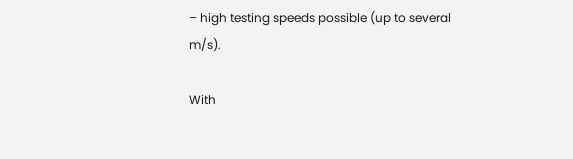– high testing speeds possible (up to several m/s).

With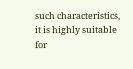such characteristics, it is highly suitable for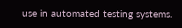use in automated testing systems.